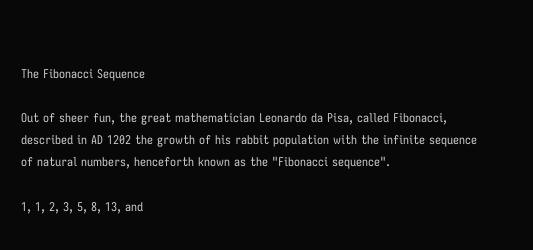The Fibonacci Sequence

Out of sheer fun, the great mathematician Leonardo da Pisa, called Fibonacci, described in AD 1202 the growth of his rabbit population with the infinite sequence of natural numbers, henceforth known as the "Fibonacci sequence".

1, 1, 2, 3, 5, 8, 13, and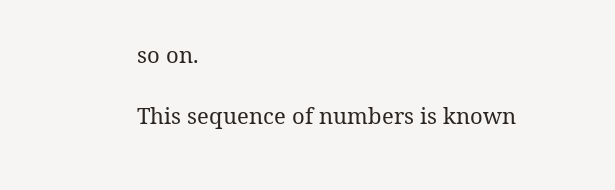so on.

This sequence of numbers is known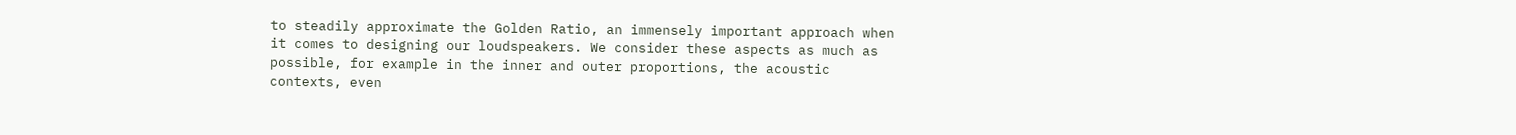to steadily approximate the Golden Ratio, an immensely important approach when it comes to designing our loudspeakers. We consider these aspects as much as possible, for example in the inner and outer proportions, the acoustic contexts, even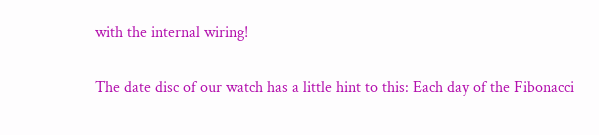with the internal wiring!

The date disc of our watch has a little hint to this: Each day of the Fibonacci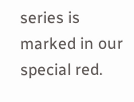series is marked in our special red.